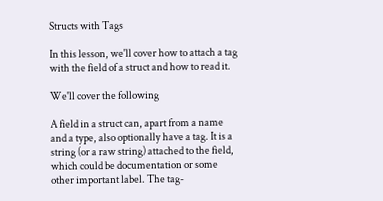Structs with Tags

In this lesson, we'll cover how to attach a tag with the field of a struct and how to read it.

We'll cover the following

A field in a struct can, apart from a name and a type, also optionally have a tag. It is a string (or a raw string) attached to the field, which could be documentation or some other important label. The tag-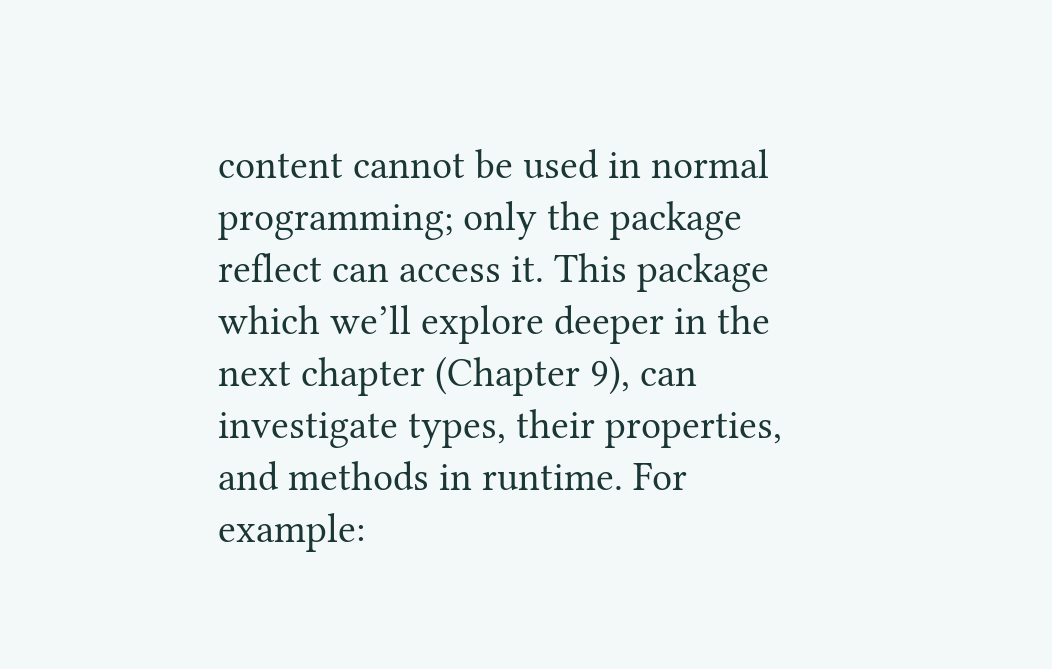content cannot be used in normal programming; only the package reflect can access it. This package which we’ll explore deeper in the next chapter (Chapter 9), can investigate types, their properties, and methods in runtime. For example: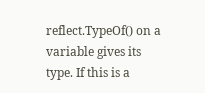reflect.TypeOf() on a variable gives its type. If this is a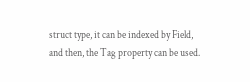struct type, it can be indexed by Field, and then, the Tag property can be used.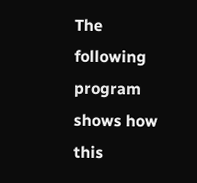The following program shows how this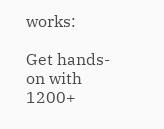works:

Get hands-on with 1200+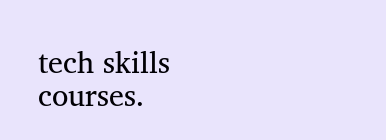tech skills courses.